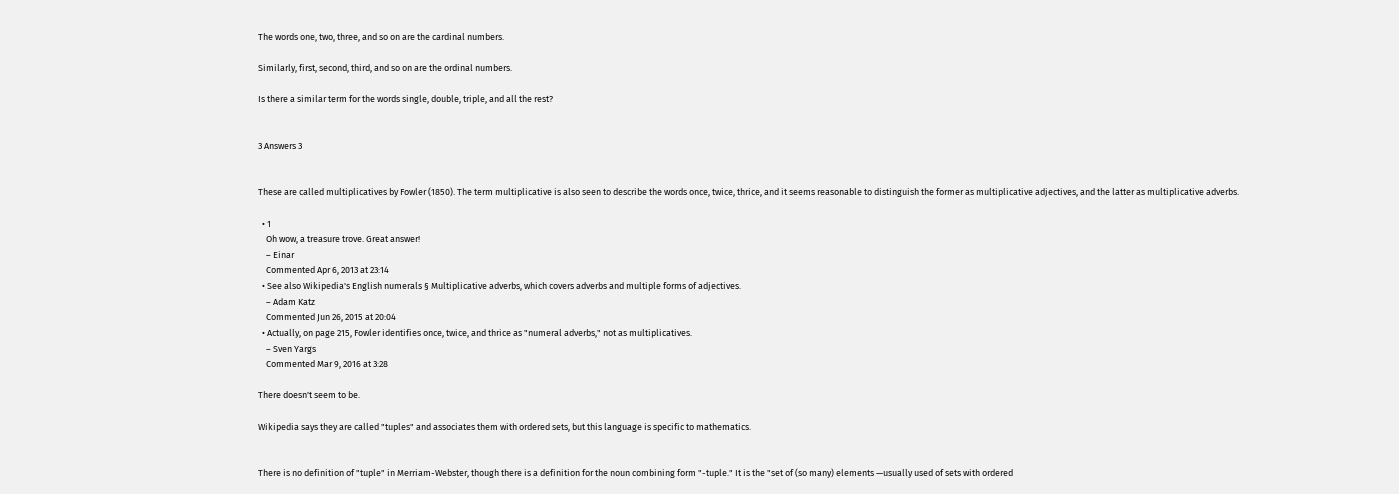The words one, two, three, and so on are the cardinal numbers.

Similarly, first, second, third, and so on are the ordinal numbers.

Is there a similar term for the words single, double, triple, and all the rest?


3 Answers 3


These are called multiplicatives by Fowler (1850). The term multiplicative is also seen to describe the words once, twice, thrice, and it seems reasonable to distinguish the former as multiplicative adjectives, and the latter as multiplicative adverbs.

  • 1
    Oh wow, a treasure trove. Great answer!
    – Einar
    Commented Apr 6, 2013 at 23:14
  • See also Wikipedia's English numerals § Multiplicative adverbs, which covers adverbs and multiple forms of adjectives.
    – Adam Katz
    Commented Jun 26, 2015 at 20:04
  • Actually, on page 215, Fowler identifies once, twice, and thrice as "numeral adverbs," not as multiplicatives.
    – Sven Yargs
    Commented Mar 9, 2016 at 3:28

There doesn't seem to be.

Wikipedia says they are called "tuples" and associates them with ordered sets, but this language is specific to mathematics.


There is no definition of "tuple" in Merriam-Webster, though there is a definition for the noun combining form "-tuple." It is the "set of (so many) elements —usually used of sets with ordered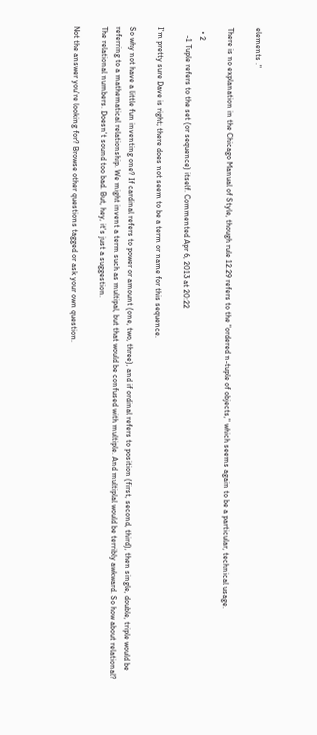elements ."

There is no explanation in the Chicago Manual of Style, though rule 12.29 refers to the "ordered n-tuple of objects," which seems again to be a particular, technical usage.

  • 2
    -1 Tuple refers to the set (or sequence) itself. Commented Apr 6, 2013 at 20:22

I'm pretty sure Dave is right; there does not seem to be a term or name for this sequence.

So why not have a little fun inventing one? If cardinal refers to power or amount (one, two, three), and if ordinal refers to position (first, second, third), then single, double, triple would be referring to a mathematical relationship. We might invent a term such as multipal, but that would be confused with multiple. And multiplal would be terribly awkward. So how about relational? The relational numbers. Doesn't sound too bad. But, hey, it's just a suggestion.

Not the answer you're looking for? Browse other questions tagged or ask your own question.